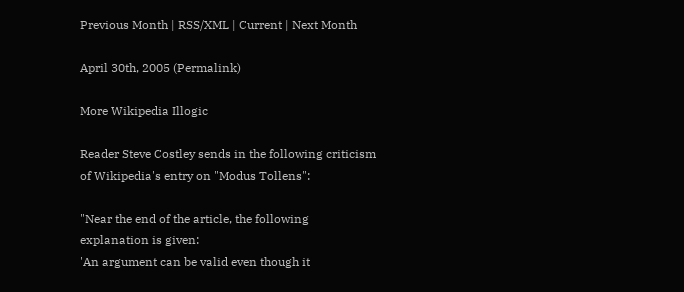Previous Month | RSS/XML | Current | Next Month

April 30th, 2005 (Permalink)

More Wikipedia Illogic

Reader Steve Costley sends in the following criticism of Wikipedia's entry on "Modus Tollens":

"Near the end of the article, the following explanation is given:
'An argument can be valid even though it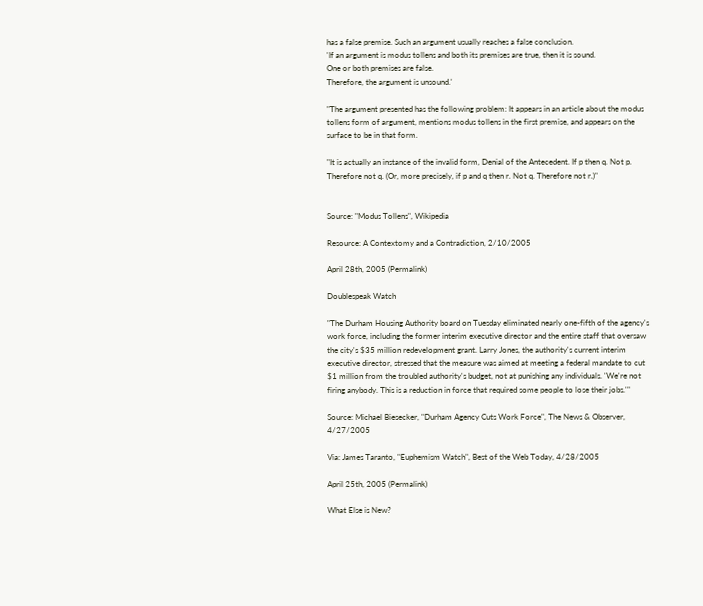has a false premise. Such an argument usually reaches a false conclusion.
'If an argument is modus tollens and both its premises are true, then it is sound.
One or both premises are false.
Therefore, the argument is unsound.'

"The argument presented has the following problem: It appears in an article about the modus tollens form of argument, mentions modus tollens in the first premise, and appears on the surface to be in that form.

"It is actually an instance of the invalid form, Denial of the Antecedent. If p then q. Not p. Therefore not q. (Or, more precisely, if p and q then r. Not q. Therefore not r.)"


Source: "Modus Tollens", Wikipedia

Resource: A Contextomy and a Contradiction, 2/10/2005

April 28th, 2005 (Permalink)

Doublespeak Watch

"The Durham Housing Authority board on Tuesday eliminated nearly one-fifth of the agency's work force, including the former interim executive director and the entire staff that oversaw the city's $35 million redevelopment grant. Larry Jones, the authority's current interim executive director, stressed that the measure was aimed at meeting a federal mandate to cut $1 million from the troubled authority's budget, not at punishing any individuals. 'We're not firing anybody. This is a reduction in force that required some people to lose their jobs.'"

Source: Michael Biesecker, "Durham Agency Cuts Work Force", The News & Observer, 4/27/2005

Via: James Taranto, "Euphemism Watch", Best of the Web Today, 4/28/2005

April 25th, 2005 (Permalink)

What Else is New?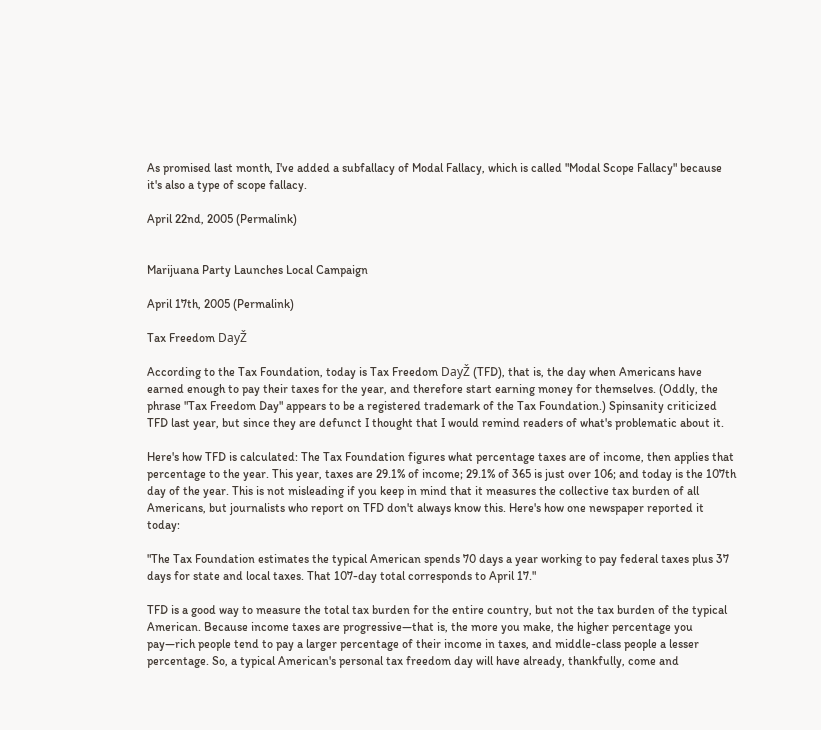As promised last month, I've added a subfallacy of Modal Fallacy, which is called "Modal Scope Fallacy" because it's also a type of scope fallacy.

April 22nd, 2005 (Permalink)


Marijuana Party Launches Local Campaign

April 17th, 2005 (Permalink)

Tax Freedom DayŽ

According to the Tax Foundation, today is Tax Freedom DayŽ (TFD), that is, the day when Americans have earned enough to pay their taxes for the year, and therefore start earning money for themselves. (Oddly, the phrase "Tax Freedom Day" appears to be a registered trademark of the Tax Foundation.) Spinsanity criticized TFD last year, but since they are defunct I thought that I would remind readers of what's problematic about it.

Here's how TFD is calculated: The Tax Foundation figures what percentage taxes are of income, then applies that percentage to the year. This year, taxes are 29.1% of income; 29.1% of 365 is just over 106; and today is the 107th day of the year. This is not misleading if you keep in mind that it measures the collective tax burden of all Americans, but journalists who report on TFD don't always know this. Here's how one newspaper reported it today:

"The Tax Foundation estimates the typical American spends 70 days a year working to pay federal taxes plus 37 days for state and local taxes. That 107-day total corresponds to April 17."

TFD is a good way to measure the total tax burden for the entire country, but not the tax burden of the typical American. Because income taxes are progressive―that is, the more you make, the higher percentage you pay―rich people tend to pay a larger percentage of their income in taxes, and middle-class people a lesser percentage. So, a typical American's personal tax freedom day will have already, thankfully, come and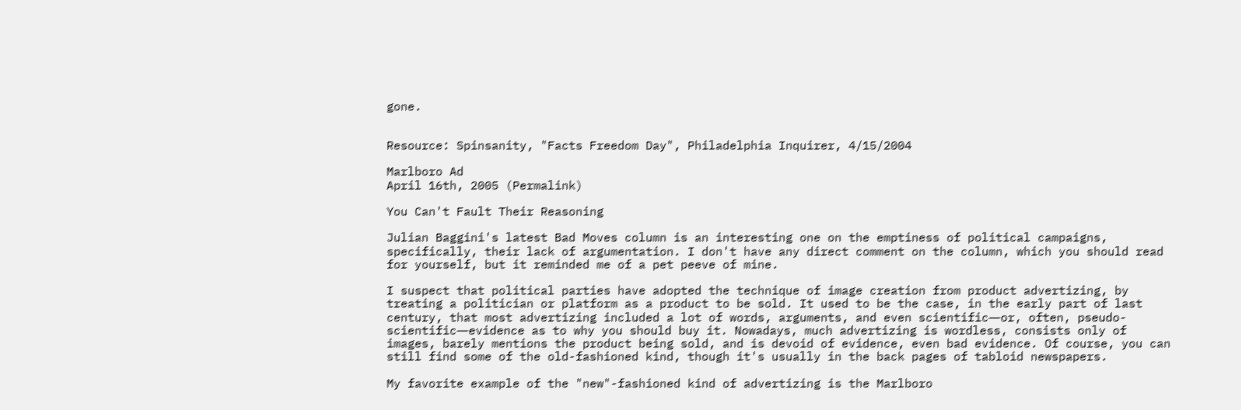gone.


Resource: Spinsanity, "Facts Freedom Day", Philadelphia Inquirer, 4/15/2004

Marlboro Ad
April 16th, 2005 (Permalink)

You Can't Fault Their Reasoning

Julian Baggini's latest Bad Moves column is an interesting one on the emptiness of political campaigns, specifically, their lack of argumentation. I don't have any direct comment on the column, which you should read for yourself, but it reminded me of a pet peeve of mine.

I suspect that political parties have adopted the technique of image creation from product advertizing, by treating a politician or platform as a product to be sold. It used to be the case, in the early part of last century, that most advertizing included a lot of words, arguments, and even scientific―or, often, pseudo-scientific―evidence as to why you should buy it. Nowadays, much advertizing is wordless, consists only of images, barely mentions the product being sold, and is devoid of evidence, even bad evidence. Of course, you can still find some of the old-fashioned kind, though it's usually in the back pages of tabloid newspapers.

My favorite example of the "new"-fashioned kind of advertizing is the Marlboro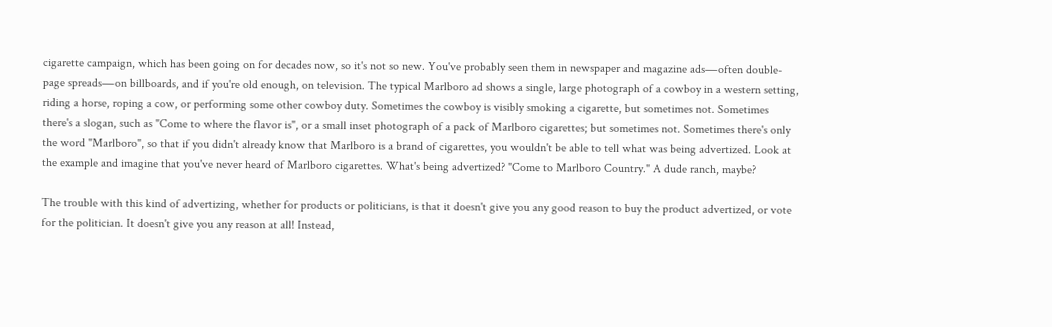cigarette campaign, which has been going on for decades now, so it's not so new. You've probably seen them in newspaper and magazine ads―often double-page spreads―on billboards, and if you're old enough, on television. The typical Marlboro ad shows a single, large photograph of a cowboy in a western setting, riding a horse, roping a cow, or performing some other cowboy duty. Sometimes the cowboy is visibly smoking a cigarette, but sometimes not. Sometimes there's a slogan, such as "Come to where the flavor is", or a small inset photograph of a pack of Marlboro cigarettes; but sometimes not. Sometimes there's only the word "Marlboro", so that if you didn't already know that Marlboro is a brand of cigarettes, you wouldn't be able to tell what was being advertized. Look at the example and imagine that you've never heard of Marlboro cigarettes. What's being advertized? "Come to Marlboro Country." A dude ranch, maybe?

The trouble with this kind of advertizing, whether for products or politicians, is that it doesn't give you any good reason to buy the product advertized, or vote for the politician. It doesn't give you any reason at all! Instead,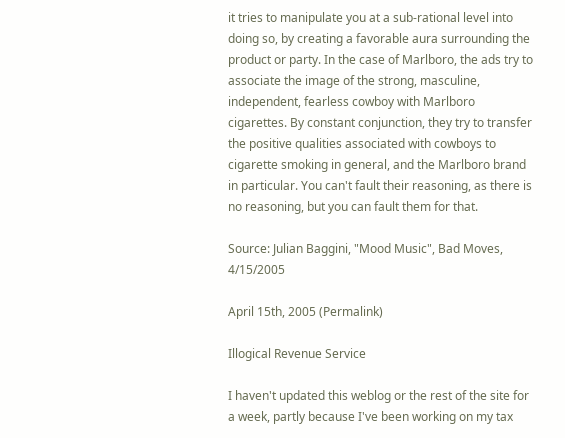it tries to manipulate you at a sub-rational level into doing so, by creating a favorable aura surrounding the product or party. In the case of Marlboro, the ads try to associate the image of the strong, masculine, independent, fearless cowboy with Marlboro cigarettes. By constant conjunction, they try to transfer the positive qualities associated with cowboys to cigarette smoking in general, and the Marlboro brand in particular. You can't fault their reasoning, as there is no reasoning, but you can fault them for that.

Source: Julian Baggini, "Mood Music", Bad Moves, 4/15/2005

April 15th, 2005 (Permalink)

Illogical Revenue Service

I haven't updated this weblog or the rest of the site for a week, partly because I've been working on my tax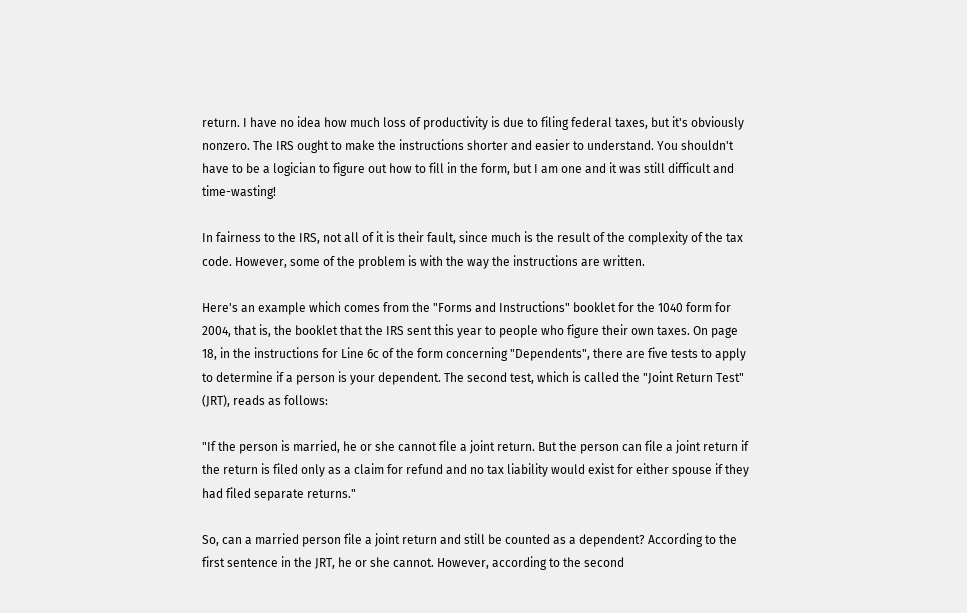return. I have no idea how much loss of productivity is due to filing federal taxes, but it's obviously nonzero. The IRS ought to make the instructions shorter and easier to understand. You shouldn't have to be a logician to figure out how to fill in the form, but I am one and it was still difficult and time-wasting!

In fairness to the IRS, not all of it is their fault, since much is the result of the complexity of the tax code. However, some of the problem is with the way the instructions are written.

Here's an example which comes from the "Forms and Instructions" booklet for the 1040 form for 2004, that is, the booklet that the IRS sent this year to people who figure their own taxes. On page 18, in the instructions for Line 6c of the form concerning "Dependents", there are five tests to apply to determine if a person is your dependent. The second test, which is called the "Joint Return Test" (JRT), reads as follows:

"If the person is married, he or she cannot file a joint return. But the person can file a joint return if the return is filed only as a claim for refund and no tax liability would exist for either spouse if they had filed separate returns."

So, can a married person file a joint return and still be counted as a dependent? According to the first sentence in the JRT, he or she cannot. However, according to the second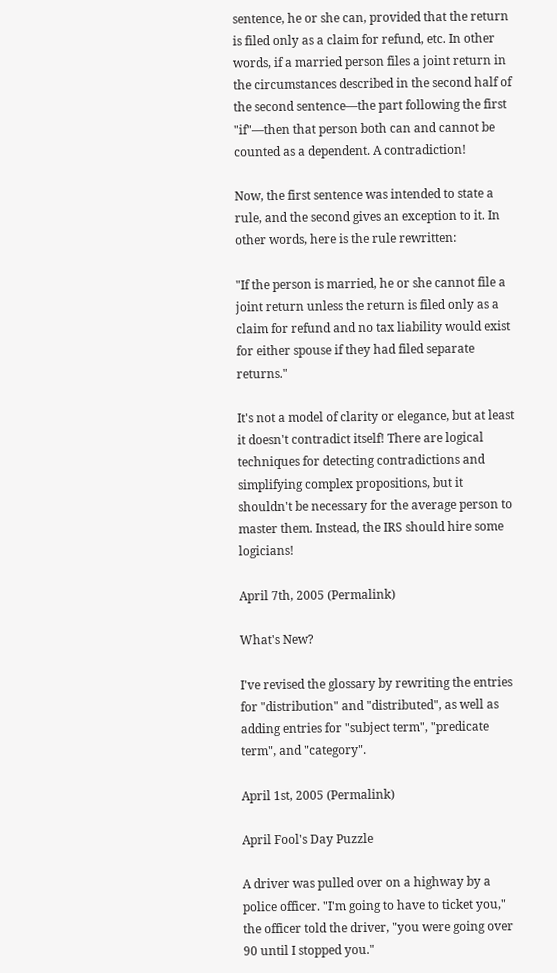sentence, he or she can, provided that the return is filed only as a claim for refund, etc. In other words, if a married person files a joint return in the circumstances described in the second half of the second sentence―the part following the first "if"―then that person both can and cannot be counted as a dependent. A contradiction!

Now, the first sentence was intended to state a rule, and the second gives an exception to it. In other words, here is the rule rewritten:

"If the person is married, he or she cannot file a joint return unless the return is filed only as a claim for refund and no tax liability would exist for either spouse if they had filed separate returns."

It's not a model of clarity or elegance, but at least it doesn't contradict itself! There are logical techniques for detecting contradictions and simplifying complex propositions, but it shouldn't be necessary for the average person to master them. Instead, the IRS should hire some logicians!

April 7th, 2005 (Permalink)

What's New?

I've revised the glossary by rewriting the entries for "distribution" and "distributed", as well as adding entries for "subject term", "predicate term", and "category".

April 1st, 2005 (Permalink)

April Fool's Day Puzzle

A driver was pulled over on a highway by a police officer. "I'm going to have to ticket you," the officer told the driver, "you were going over 90 until I stopped you."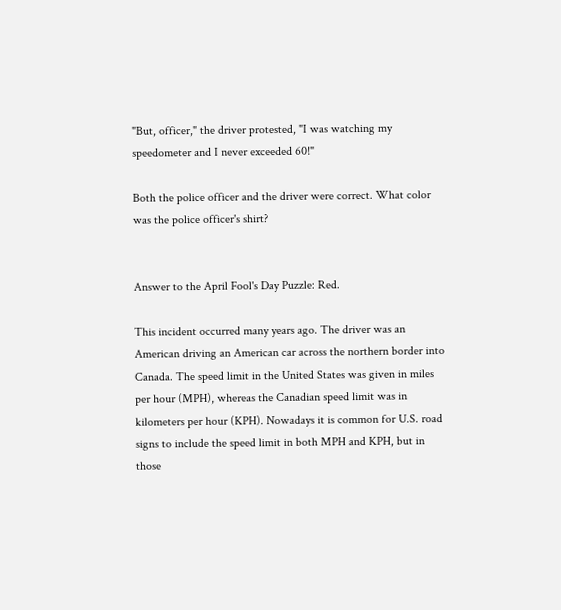"But, officer," the driver protested, "I was watching my speedometer and I never exceeded 60!"

Both the police officer and the driver were correct. What color was the police officer's shirt?


Answer to the April Fool's Day Puzzle: Red.

This incident occurred many years ago. The driver was an American driving an American car across the northern border into Canada. The speed limit in the United States was given in miles per hour (MPH), whereas the Canadian speed limit was in kilometers per hour (KPH). Nowadays it is common for U.S. road signs to include the speed limit in both MPH and KPH, but in those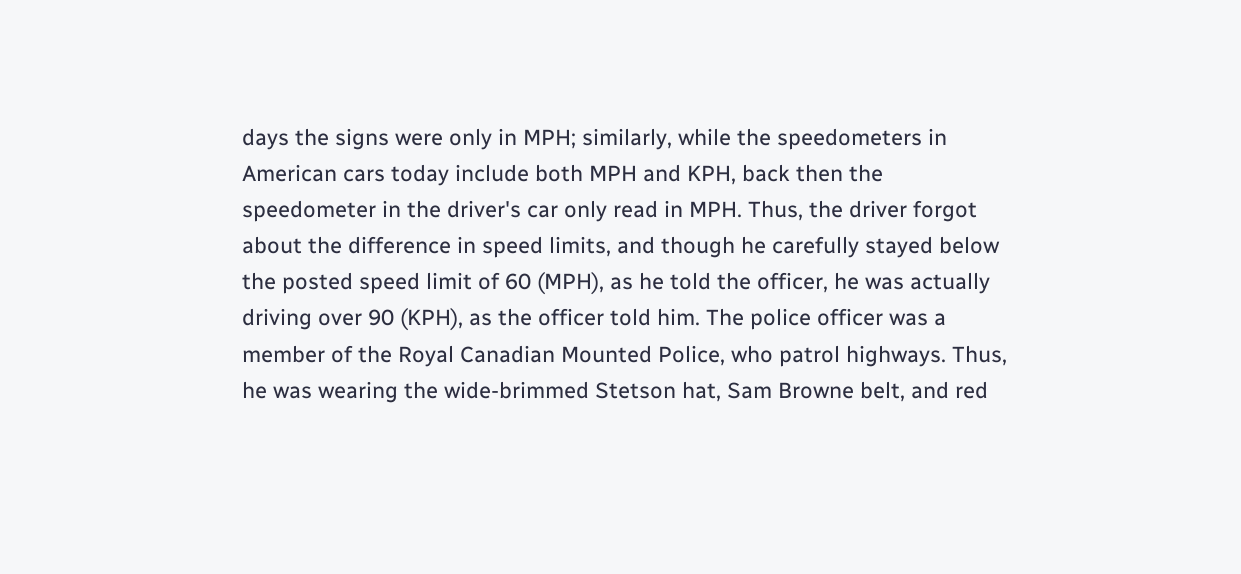days the signs were only in MPH; similarly, while the speedometers in American cars today include both MPH and KPH, back then the speedometer in the driver's car only read in MPH. Thus, the driver forgot about the difference in speed limits, and though he carefully stayed below the posted speed limit of 60 (MPH), as he told the officer, he was actually driving over 90 (KPH), as the officer told him. The police officer was a member of the Royal Canadian Mounted Police, who patrol highways. Thus, he was wearing the wide-brimmed Stetson hat, Sam Browne belt, and red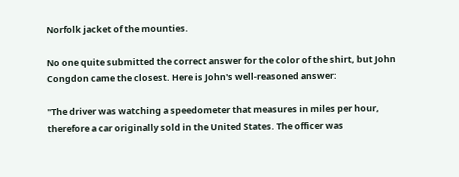Norfolk jacket of the mounties.

No one quite submitted the correct answer for the color of the shirt, but John Congdon came the closest. Here is John's well-reasoned answer:

"The driver was watching a speedometer that measures in miles per hour, therefore a car originally sold in the United States. The officer was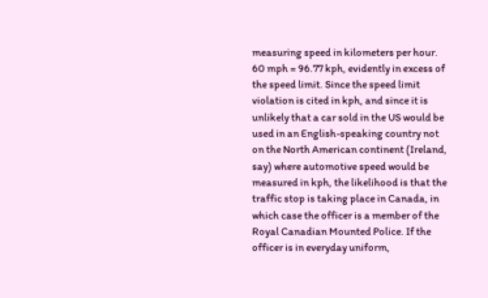measuring speed in kilometers per hour. 60 mph = 96.77 kph, evidently in excess of the speed limit. Since the speed limit violation is cited in kph, and since it is unlikely that a car sold in the US would be used in an English-speaking country not on the North American continent (Ireland, say) where automotive speed would be measured in kph, the likelihood is that the traffic stop is taking place in Canada, in which case the officer is a member of the Royal Canadian Mounted Police. If the officer is in everyday uniform,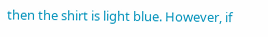then the shirt is light blue. However, if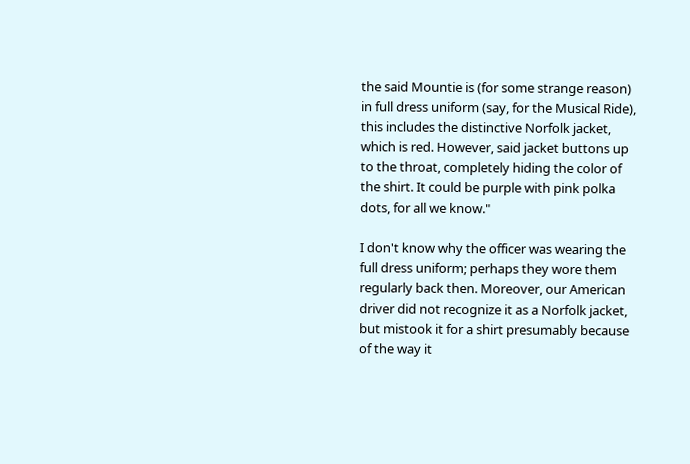the said Mountie is (for some strange reason) in full dress uniform (say, for the Musical Ride), this includes the distinctive Norfolk jacket, which is red. However, said jacket buttons up to the throat, completely hiding the color of the shirt. It could be purple with pink polka dots, for all we know."

I don't know why the officer was wearing the full dress uniform; perhaps they wore them regularly back then. Moreover, our American driver did not recognize it as a Norfolk jacket, but mistook it for a shirt presumably because of the way it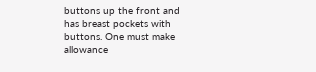buttons up the front and has breast pockets with buttons. One must make allowance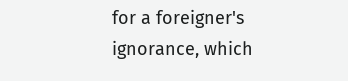for a foreigner's ignorance, which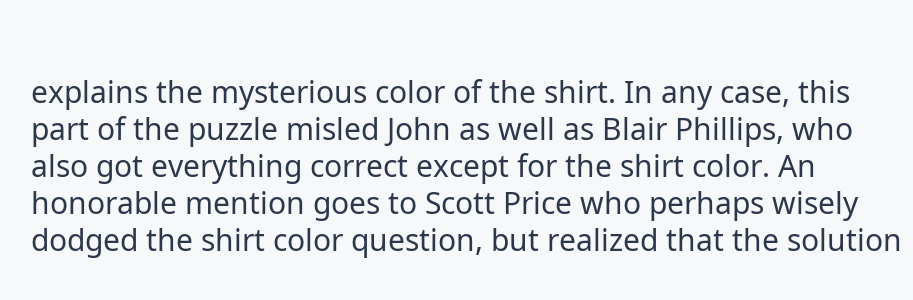explains the mysterious color of the shirt. In any case, this part of the puzzle misled John as well as Blair Phillips, who also got everything correct except for the shirt color. An honorable mention goes to Scott Price who perhaps wisely dodged the shirt color question, but realized that the solution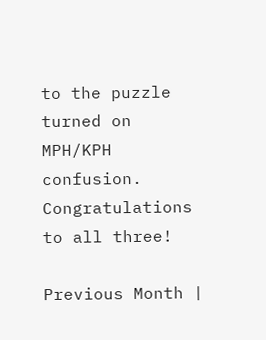to the puzzle turned on MPH/KPH confusion. Congratulations to all three!

Previous Month |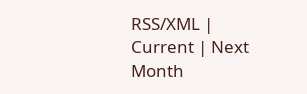RSS/XML | Current | Next Month